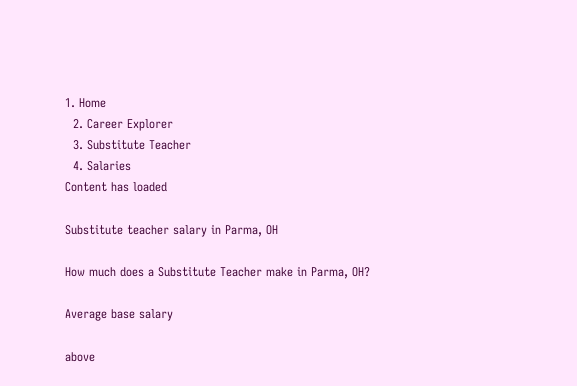1. Home
  2. Career Explorer
  3. Substitute Teacher
  4. Salaries
Content has loaded

Substitute teacher salary in Parma, OH

How much does a Substitute Teacher make in Parma, OH?

Average base salary

above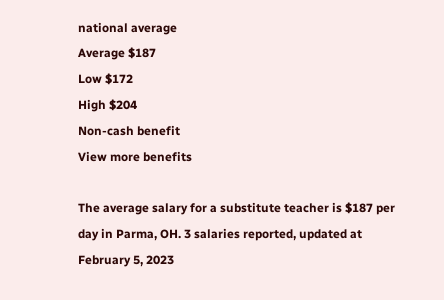national average
Average $187
Low $172
High $204
Non-cash benefit
View more benefits

The average salary for a substitute teacher is $187 per day in Parma, OH. 3 salaries reported, updated at February 5, 2023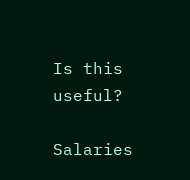Is this useful?

Salaries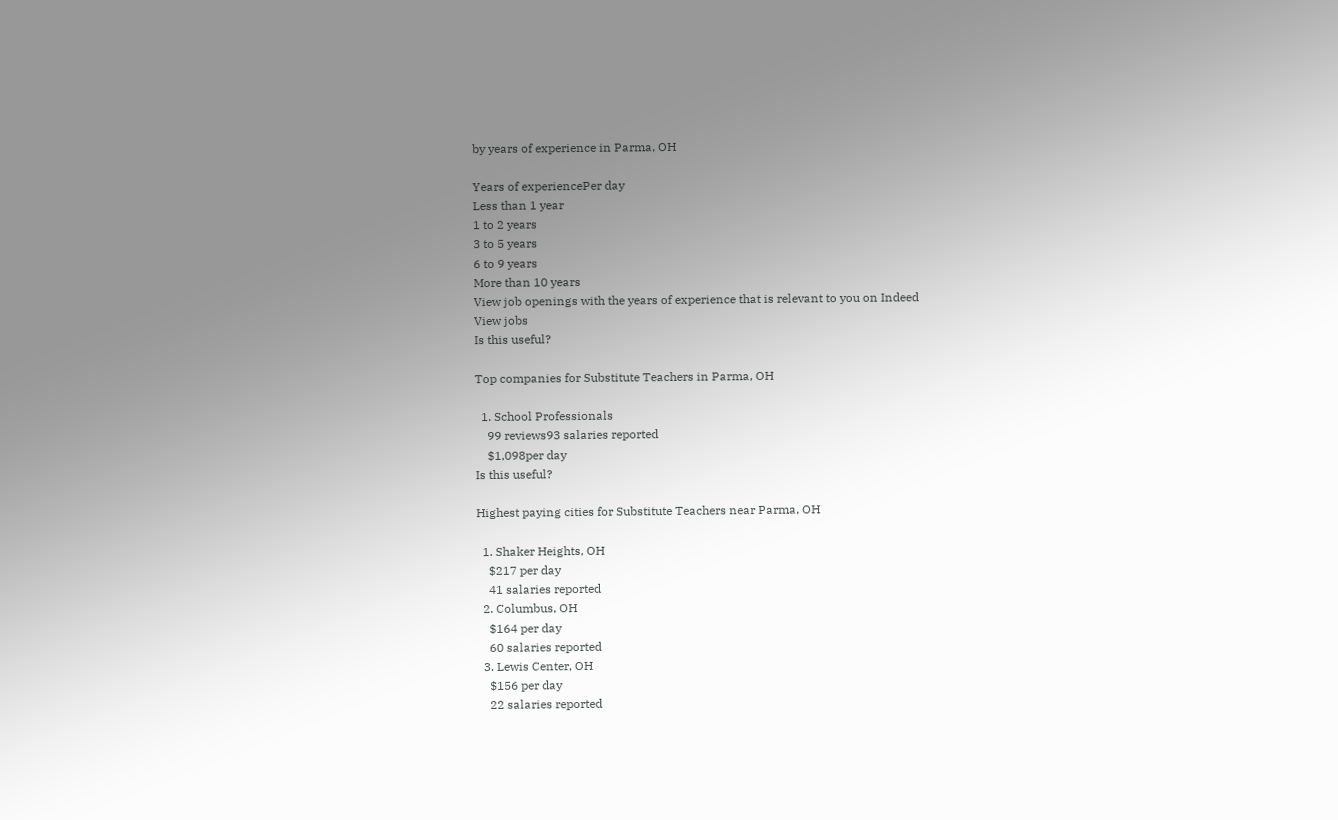by years of experience in Parma, OH

Years of experiencePer day
Less than 1 year
1 to 2 years
3 to 5 years
6 to 9 years
More than 10 years
View job openings with the years of experience that is relevant to you on Indeed
View jobs
Is this useful?

Top companies for Substitute Teachers in Parma, OH

  1. School Professionals
    99 reviews93 salaries reported
    $1,098per day
Is this useful?

Highest paying cities for Substitute Teachers near Parma, OH

  1. Shaker Heights, OH
    $217 per day
    41 salaries reported
  2. Columbus, OH
    $164 per day
    60 salaries reported
  3. Lewis Center, OH
    $156 per day
    22 salaries reported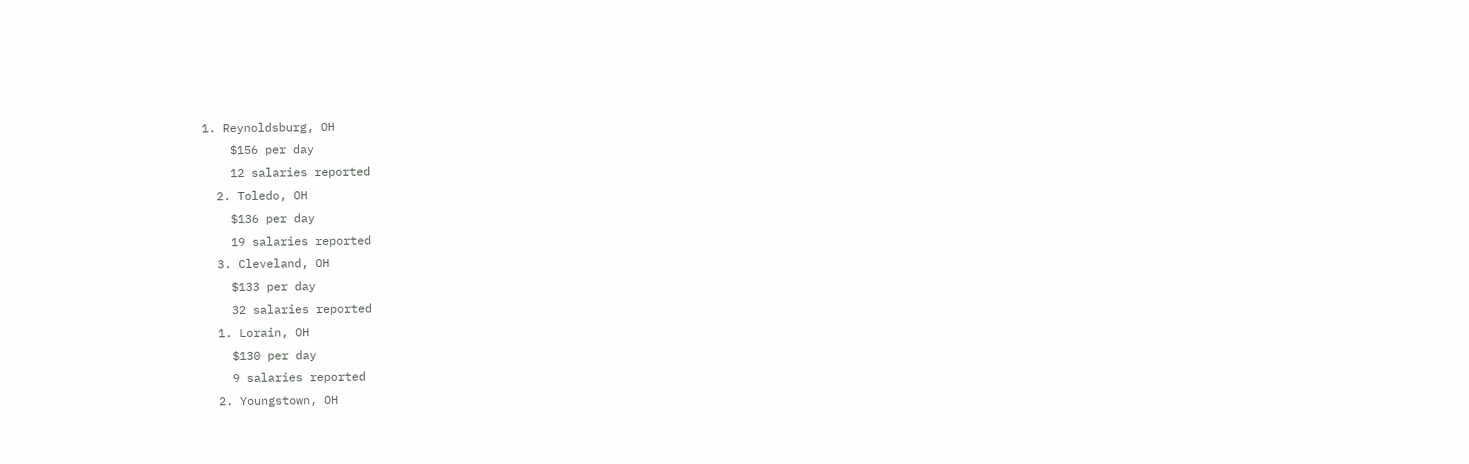1. Reynoldsburg, OH
    $156 per day
    12 salaries reported
  2. Toledo, OH
    $136 per day
    19 salaries reported
  3. Cleveland, OH
    $133 per day
    32 salaries reported
  1. Lorain, OH
    $130 per day
    9 salaries reported
  2. Youngstown, OH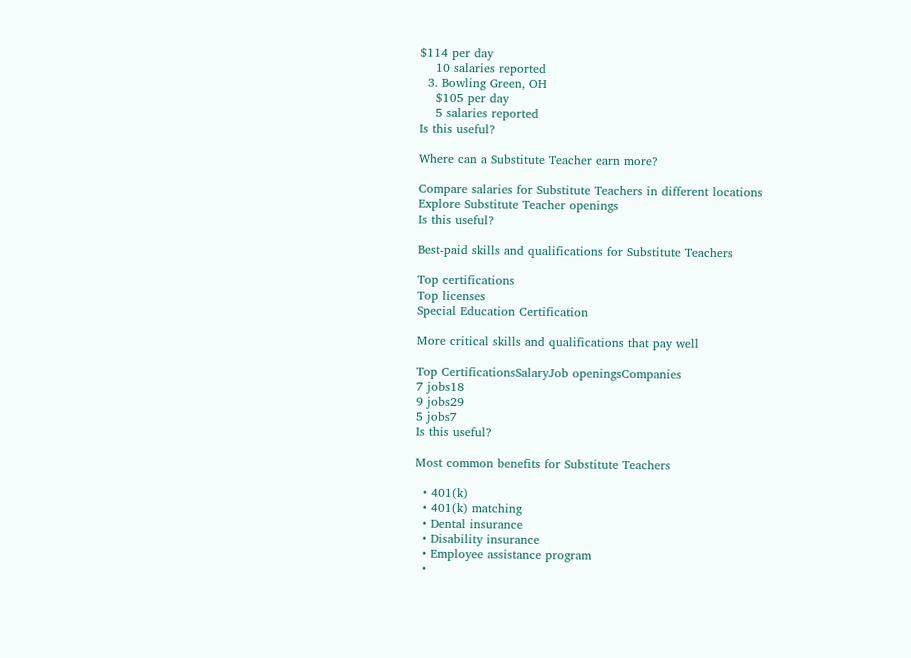$114 per day
    10 salaries reported
  3. Bowling Green, OH
    $105 per day
    5 salaries reported
Is this useful?

Where can a Substitute Teacher earn more?

Compare salaries for Substitute Teachers in different locations
Explore Substitute Teacher openings
Is this useful?

Best-paid skills and qualifications for Substitute Teachers

Top certifications
Top licenses
Special Education Certification

More critical skills and qualifications that pay well

Top CertificationsSalaryJob openingsCompanies
7 jobs18
9 jobs29
5 jobs7
Is this useful?

Most common benefits for Substitute Teachers

  • 401(k)
  • 401(k) matching
  • Dental insurance
  • Disability insurance
  • Employee assistance program
  •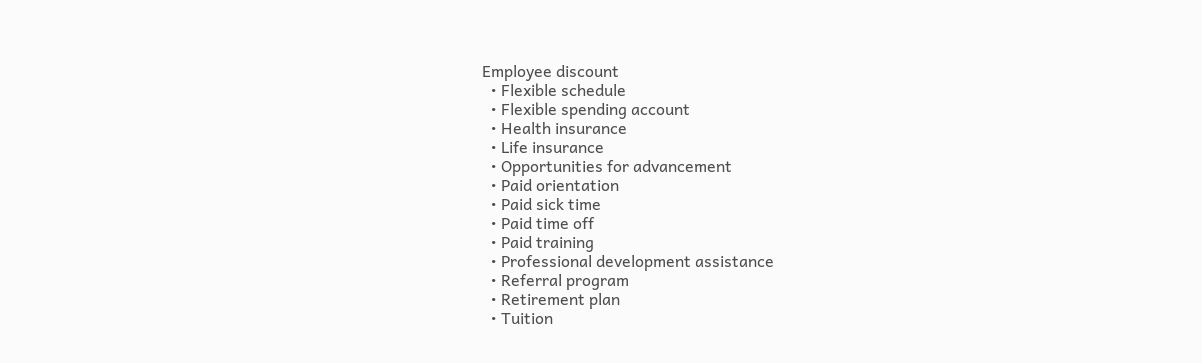Employee discount
  • Flexible schedule
  • Flexible spending account
  • Health insurance
  • Life insurance
  • Opportunities for advancement
  • Paid orientation
  • Paid sick time
  • Paid time off
  • Paid training
  • Professional development assistance
  • Referral program
  • Retirement plan
  • Tuition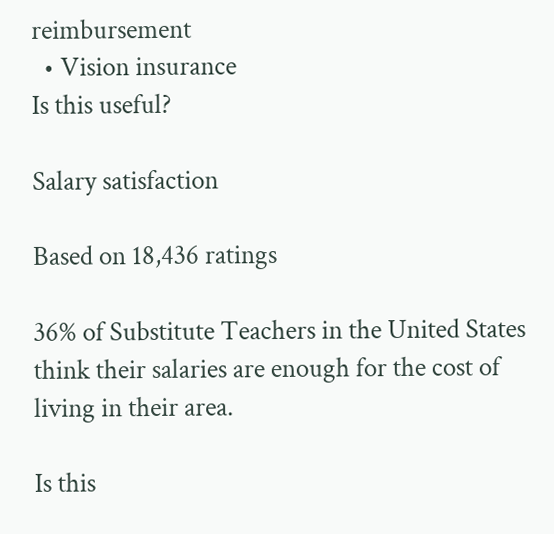reimbursement
  • Vision insurance
Is this useful?

Salary satisfaction

Based on 18,436 ratings

36% of Substitute Teachers in the United States think their salaries are enough for the cost of living in their area.

Is this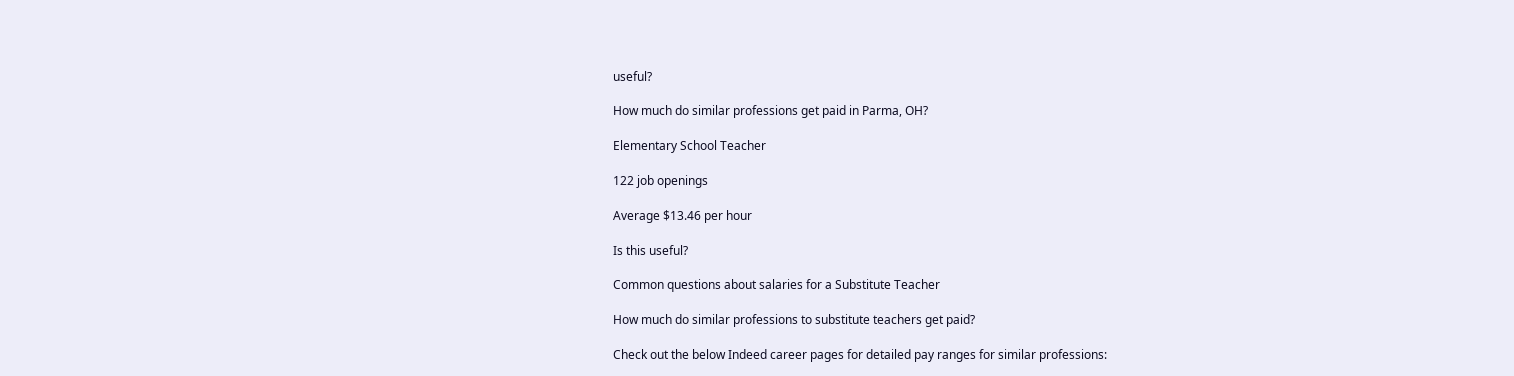useful?

How much do similar professions get paid in Parma, OH?

Elementary School Teacher

122 job openings

Average $13.46 per hour

Is this useful?

Common questions about salaries for a Substitute Teacher

How much do similar professions to substitute teachers get paid?

Check out the below Indeed career pages for detailed pay ranges for similar professions: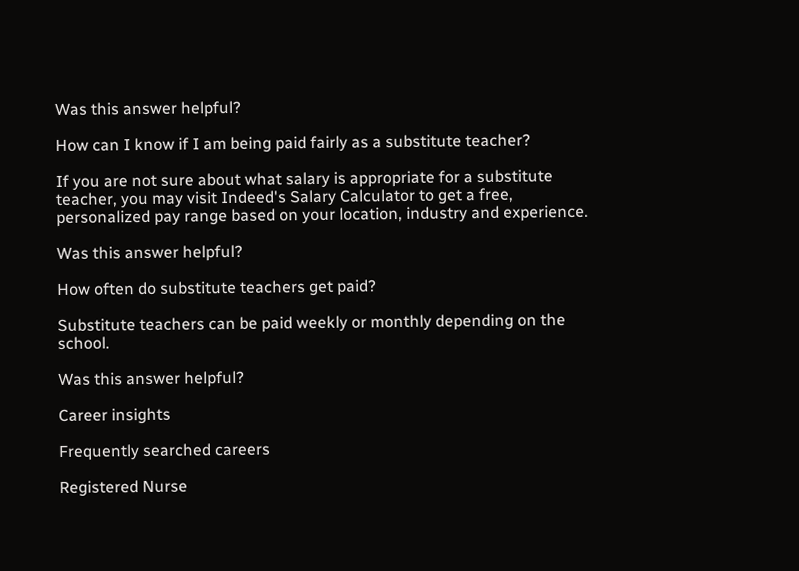Was this answer helpful?

How can I know if I am being paid fairly as a substitute teacher?

If you are not sure about what salary is appropriate for a substitute teacher, you may visit Indeed's Salary Calculator to get a free, personalized pay range based on your location, industry and experience.

Was this answer helpful?

How often do substitute teachers get paid?

Substitute teachers can be paid weekly or monthly depending on the school.

Was this answer helpful?

Career insights

Frequently searched careers

Registered Nurse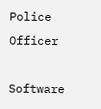Police Officer

Software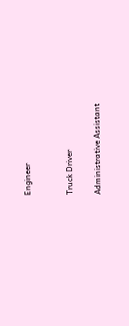Engineer


Truck Driver

Administrative Assistant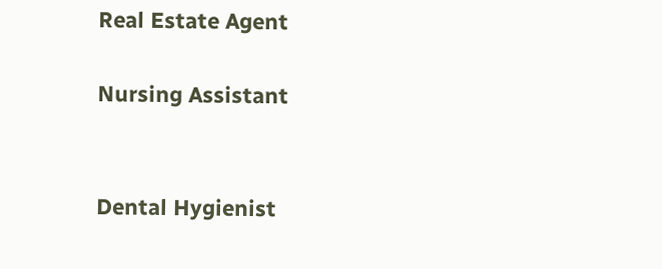Real Estate Agent

Nursing Assistant


Dental Hygienist